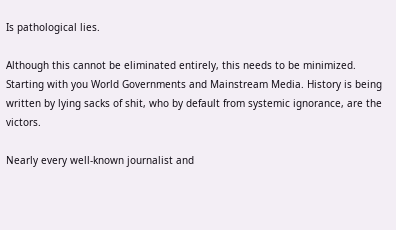Is pathological lies.

Although this cannot be eliminated entirely, this needs to be minimized. Starting with you World Governments and Mainstream Media. History is being written by lying sacks of shit, who by default from systemic ignorance, are the victors.

Nearly every well-known journalist and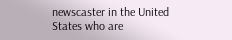newscaster in the United States who are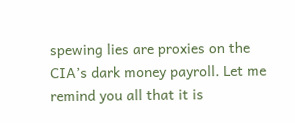spewing lies are proxies on the CIA’s dark money payroll. Let me remind you all that it is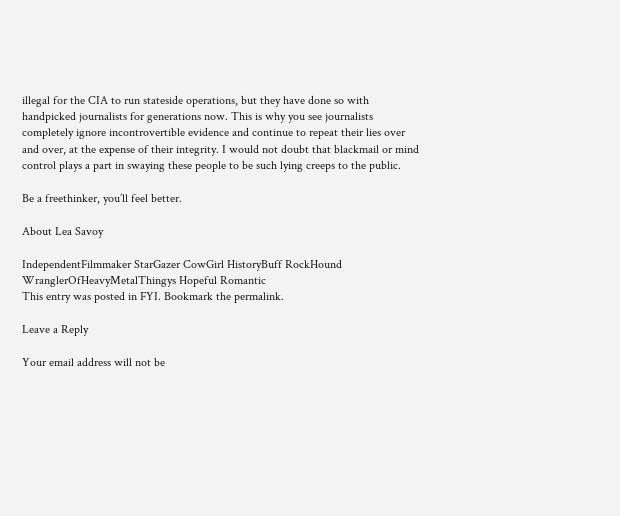illegal for the CIA to run stateside operations, but they have done so with handpicked journalists for generations now. This is why you see journalists completely ignore incontrovertible evidence and continue to repeat their lies over and over, at the expense of their integrity. I would not doubt that blackmail or mind control plays a part in swaying these people to be such lying creeps to the public.

Be a freethinker, you’ll feel better.

About Lea Savoy

IndependentFilmmaker StarGazer CowGirl HistoryBuff RockHound WranglerOfHeavyMetalThingys Hopeful Romantic
This entry was posted in FYI. Bookmark the permalink.

Leave a Reply

Your email address will not be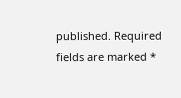published. Required fields are marked *